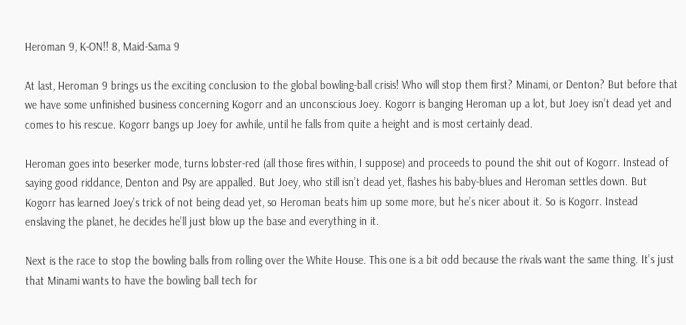Heroman 9, K-ON!! 8, Maid-Sama 9

At last, Heroman 9 brings us the exciting conclusion to the global bowling-ball crisis! Who will stop them first? Minami, or Denton? But before that we have some unfinished business concerning Kogorr and an unconscious Joey. Kogorr is banging Heroman up a lot, but Joey isn’t dead yet and comes to his rescue. Kogorr bangs up Joey for awhile, until he falls from quite a height and is most certainly dead.

Heroman goes into beserker mode, turns lobster-red (all those fires within, I suppose) and proceeds to pound the shit out of Kogorr. Instead of saying good riddance, Denton and Psy are appalled. But Joey, who still isn’t dead yet, flashes his baby-blues and Heroman settles down. But Kogorr has learned Joey’s trick of not being dead yet, so Heroman beats him up some more, but he’s nicer about it. So is Kogorr. Instead enslaving the planet, he decides he’ll just blow up the base and everything in it.

Next is the race to stop the bowling balls from rolling over the White House. This one is a bit odd because the rivals want the same thing. It’s just that Minami wants to have the bowling ball tech for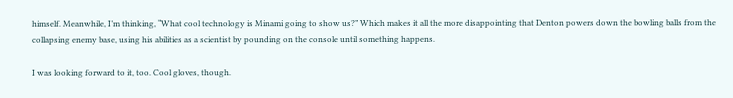himself. Meanwhile, I’m thinking, “What cool technology is Minami going to show us?” Which makes it all the more disappointing that Denton powers down the bowling balls from the collapsing enemy base, using his abilities as a scientist by pounding on the console until something happens.

I was looking forward to it, too. Cool gloves, though.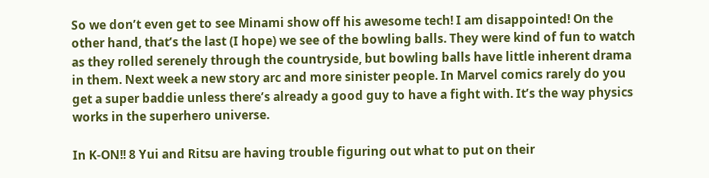So we don’t even get to see Minami show off his awesome tech! I am disappointed! On the other hand, that’s the last (I hope) we see of the bowling balls. They were kind of fun to watch as they rolled serenely through the countryside, but bowling balls have little inherent drama in them. Next week a new story arc and more sinister people. In Marvel comics rarely do you get a super baddie unless there’s already a good guy to have a fight with. It’s the way physics works in the superhero universe.

In K-ON!! 8 Yui and Ritsu are having trouble figuring out what to put on their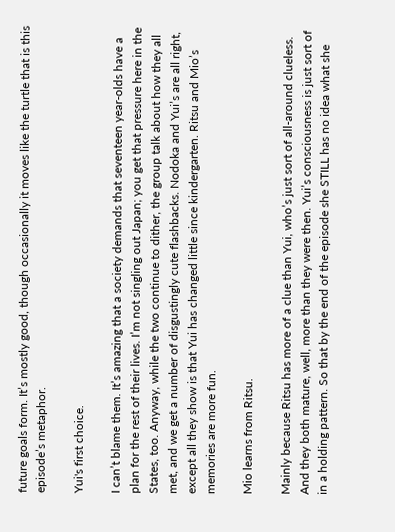future goals form. It’s mostly good, though occasionally it moves like the turtle that is this episode’s metaphor.

Yui's first choice.

I can’t blame them. It’s amazing that a society demands that seventeen year-olds have a plan for the rest of their lives. I’m not singling out Japan; you get that pressure here in the States, too. Anyway, while the two continue to dither, the group talk about how they all met, and we get a number of disgustingly cute flashbacks. Nodoka and Yui’s are all right, except all they show is that Yui has changed little since kindergarten. Ritsu and Mio’s memories are more fun.

Mio learns from Ritsu.

Mainly because Ritsu has more of a clue than Yui, who’s just sort of all-around clueless. And they both mature, well, more than they were then. Yui’s consciousness is just sort of in a holding pattern. So that by the end of the episode she STILL has no idea what she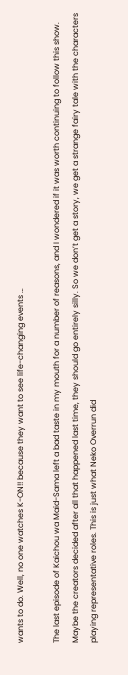wants to do. Well, no one watches K-ON!! because they want to see life-changing events …

The last episode of Kaichou wa Maid-Sama left a bad taste in my mouth for a number of reasons, and I wondered if it was worth continuing to follow this show. Maybe the creators decided after all that happened last time, they should go entirely silly. So we don’t get a story, we get a strange fairy tale with the characters playing representative roles. This is just what Neko Overrun did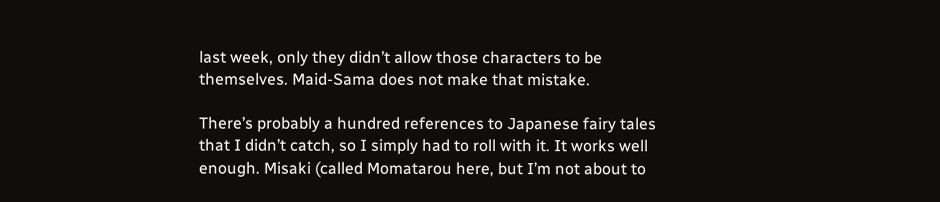last week, only they didn’t allow those characters to be themselves. Maid-Sama does not make that mistake.

There’s probably a hundred references to Japanese fairy tales that I didn’t catch, so I simply had to roll with it. It works well enough. Misaki (called Momatarou here, but I’m not about to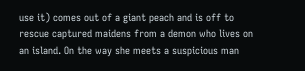use it) comes out of a giant peach and is off to rescue captured maidens from a demon who lives on an island. On the way she meets a suspicious man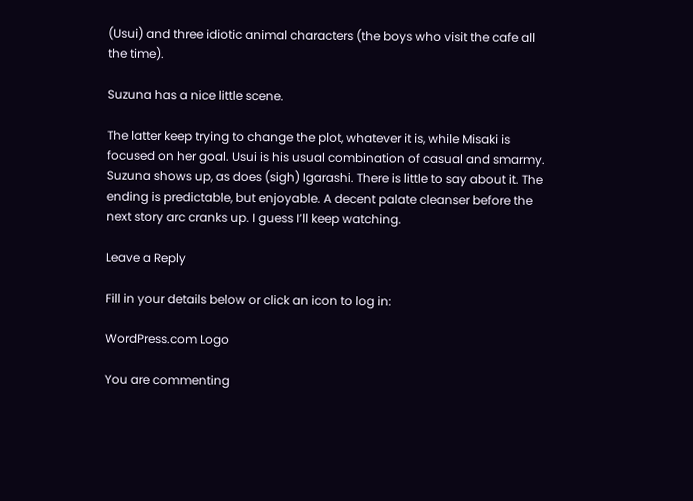(Usui) and three idiotic animal characters (the boys who visit the cafe all the time).

Suzuna has a nice little scene.

The latter keep trying to change the plot, whatever it is, while Misaki is focused on her goal. Usui is his usual combination of casual and smarmy. Suzuna shows up, as does (sigh) Igarashi. There is little to say about it. The ending is predictable, but enjoyable. A decent palate cleanser before the next story arc cranks up. I guess I’ll keep watching.

Leave a Reply

Fill in your details below or click an icon to log in:

WordPress.com Logo

You are commenting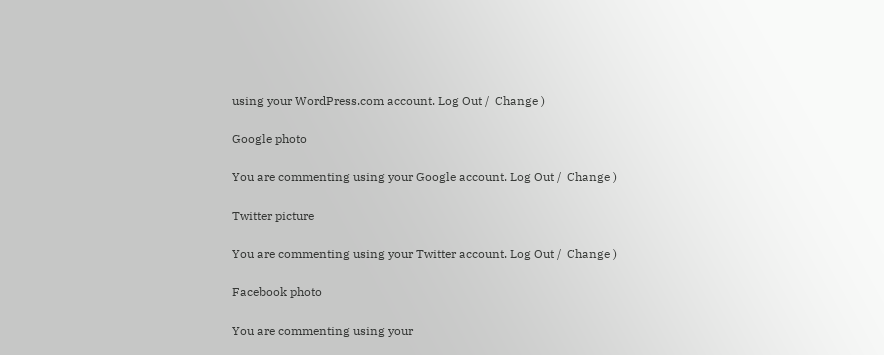using your WordPress.com account. Log Out /  Change )

Google photo

You are commenting using your Google account. Log Out /  Change )

Twitter picture

You are commenting using your Twitter account. Log Out /  Change )

Facebook photo

You are commenting using your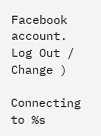Facebook account. Log Out /  Change )

Connecting to %s